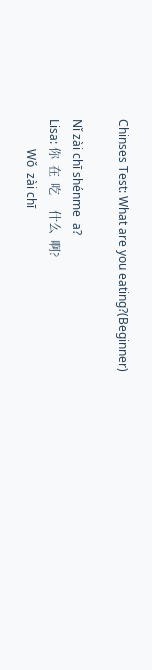Chinses Test: What are you eating?(Beginner)

Nǐ zài chī shénme  a?
Lisa: 你  在  吃     什么  啊?
          Wǒ  zài chī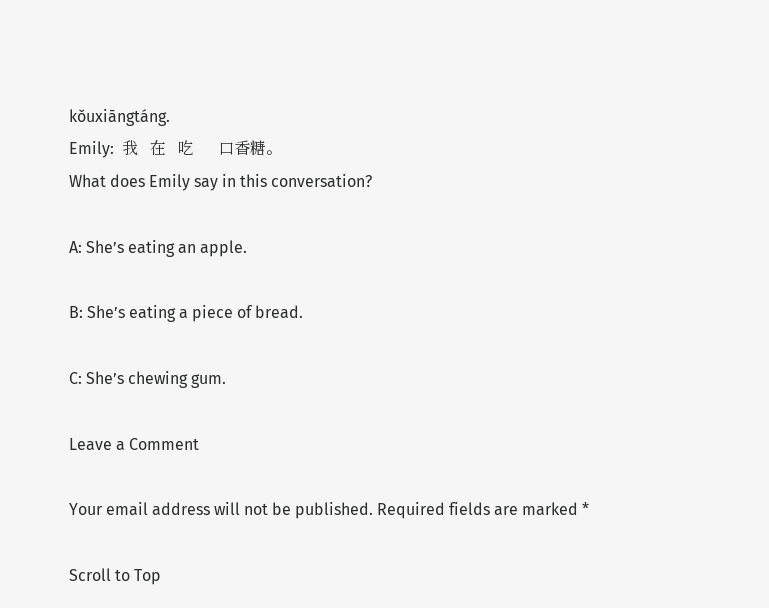kǒuxiāngtáng.
Emily:  我   在   吃      口香糖。
What does Emily say in this conversation?

A: She’s eating an apple.

B: She’s eating a piece of bread.

C: She’s chewing gum.

Leave a Comment

Your email address will not be published. Required fields are marked *

Scroll to Top